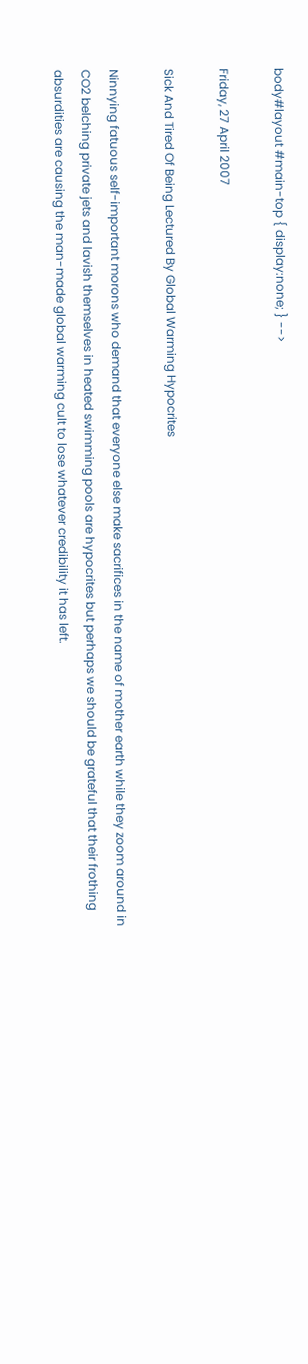body#layout #main-top { display:none; } -->

Friday, 27 April 2007

Sick And Tired Of Being Lectured By Global Warming Hypocrites

Ninnying fatuous self-important morons who demand that everyone else make sacrifices in the name of mother earth while they zoom around in CO2 belching private jets and lavish themselves in heated swimming pools are hypocrites but perhaps we should be grateful that their frothing absurdities are causing the man-made global warming cult to lose whatever credibility it has left.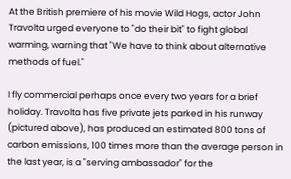At the British premiere of his movie Wild Hogs, actor John Travolta urged everyone to "do their bit" to fight global warming, warning that "We have to think about alternative methods of fuel."

I fly commercial perhaps once every two years for a brief holiday. Travolta has five private jets parked in his runway (pictured above), has produced an estimated 800 tons of carbon emissions, 100 times more than the average person in the last year, is a "serving ambassador" for the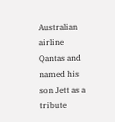Australian airline Qantas and named his son Jett as a tribute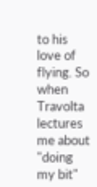to his love of flying. So when Travolta lectures me about "doing my bit"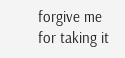forgive me for taking it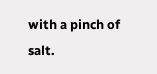with a pinch of salt.